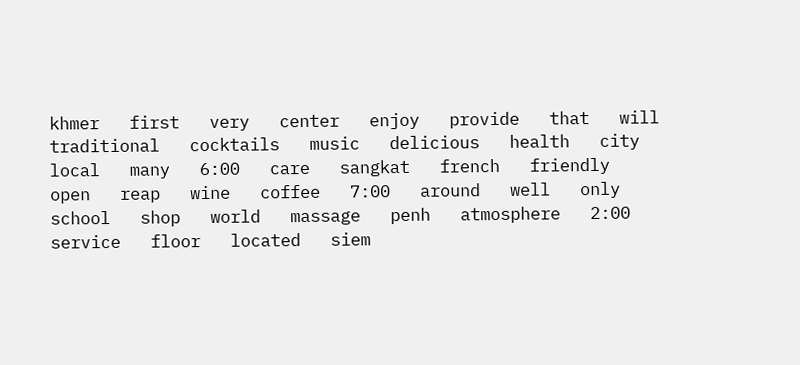khmer   first   very   center   enjoy   provide   that   will   traditional   cocktails   music   delicious   health   city   local   many   6:00   care   sangkat   french   friendly   open   reap   wine   coffee   7:00   around   well   only   school   shop   world   massage   penh   atmosphere   2:00   service   floor   located   siem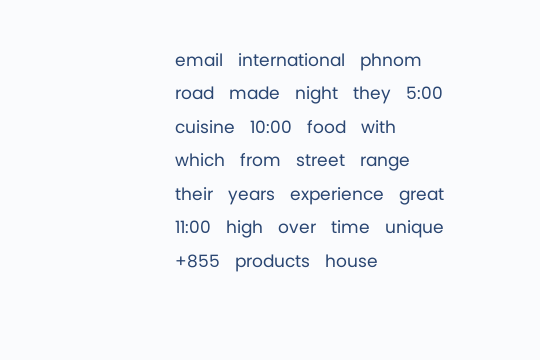email   international   phnom   road   made   night   they   5:00   cuisine   10:00   food   with   which   from   street   range   their   years   experience   great   11:00   high   over   time   unique   +855   products   house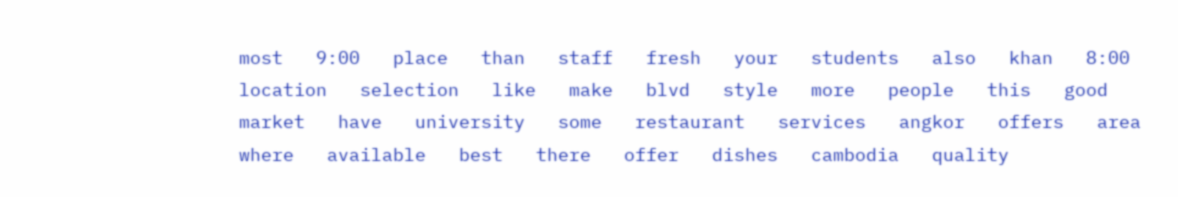most   9:00   place   than   staff   fresh   your   students   also   khan   8:00   location   selection   like   make   blvd   style   more   people   this   good   market   have   university   some   restaurant   services   angkor   offers   area   where   available   best   there   offer   dishes   cambodia   quality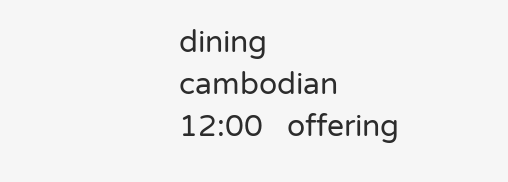dining   cambodian   12:00   offering